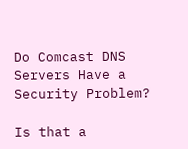Do Comcast DNS Servers Have a Security Problem?

Is that a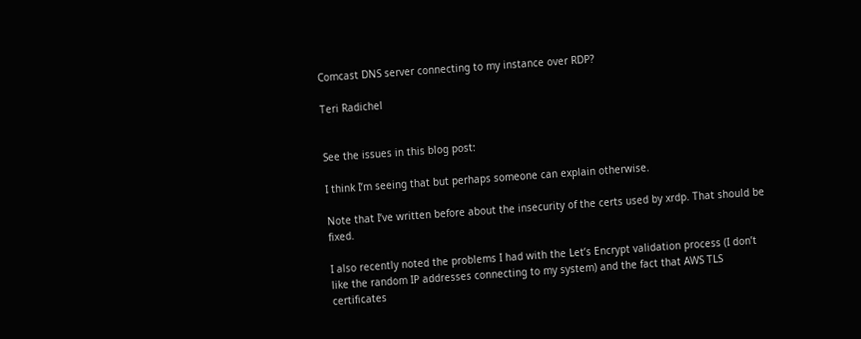Comcast DNS server connecting to my instance over RDP?

Teri Radichel


See the issues in this blog post:

I think I’m seeing that but perhaps someone can explain otherwise.

Note that I’ve written before about the insecurity of the certs used by xrdp. That should be fixed.

I also recently noted the problems I had with the Let’s Encrypt validation process (I don’t like the random IP addresses connecting to my system) and the fact that AWS TLS certificates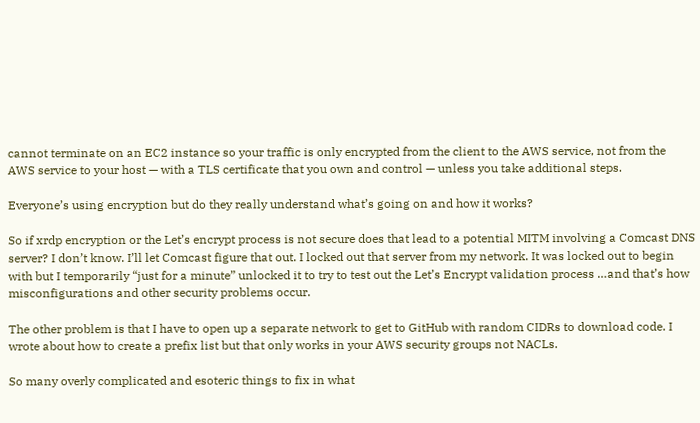cannot terminate on an EC2 instance so your traffic is only encrypted from the client to the AWS service, not from the AWS service to your host — with a TLS certificate that you own and control — unless you take additional steps.

Everyone’s using encryption but do they really understand what’s going on and how it works?

So if xrdp encryption or the Let’s encrypt process is not secure does that lead to a potential MITM involving a Comcast DNS server? I don’t know. I’ll let Comcast figure that out. I locked out that server from my network. It was locked out to begin with but I temporarily “just for a minute” unlocked it to try to test out the Let’s Encrypt validation process …and that’s how misconfigurations and other security problems occur.

The other problem is that I have to open up a separate network to get to GitHub with random CIDRs to download code. I wrote about how to create a prefix list but that only works in your AWS security groups not NACLs.

So many overly complicated and esoteric things to fix in what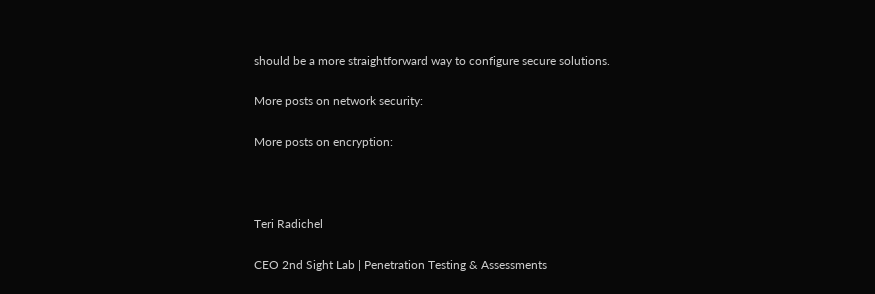should be a more straightforward way to configure secure solutions.

More posts on network security:

More posts on encryption:



Teri Radichel

CEO 2nd Sight Lab | Penetration Testing & Assessments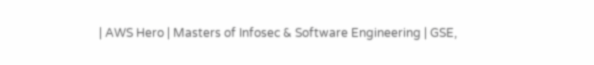| AWS Hero | Masters of Infosec & Software Engineering | GSE,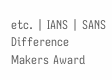etc. | IANS | SANS Difference Makers Award